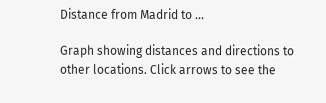Distance from Madrid to ...

Graph showing distances and directions to other locations. Click arrows to see the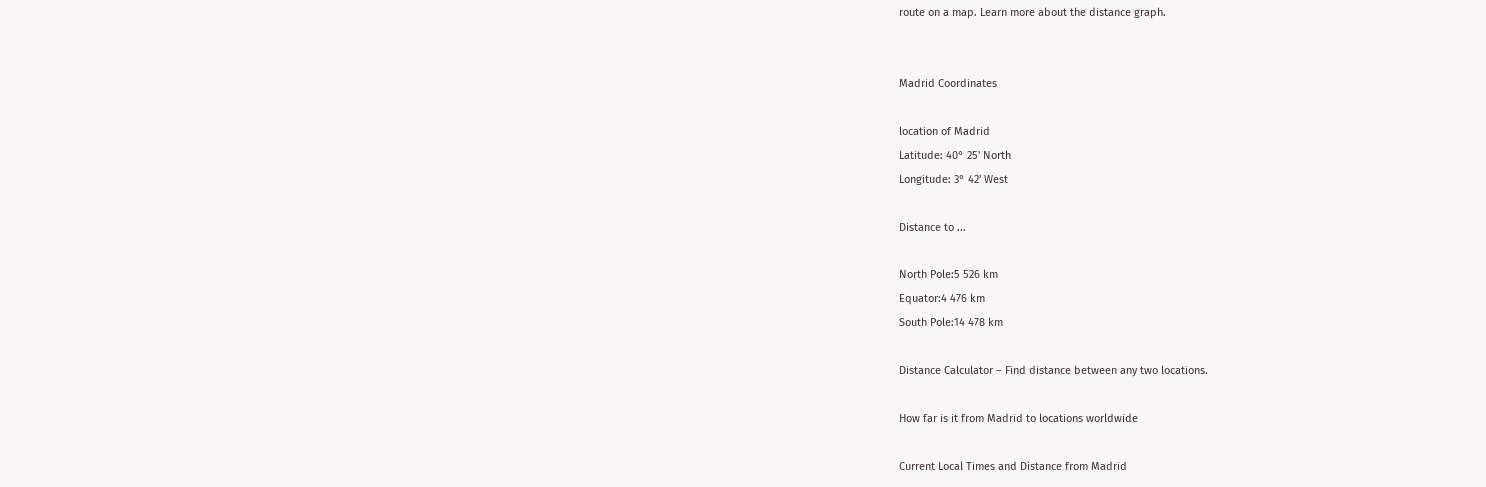route on a map. Learn more about the distance graph.


Madrid Coordinates

location of Madrid
Latitude: 40° 25' North
Longitude: 3° 42' West

Distance to ...

North Pole:5 526 km
Equator:4 476 km
South Pole:14 478 km

Distance Calculator – Find distance between any two locations.

How far is it from Madrid to locations worldwide

Current Local Times and Distance from Madrid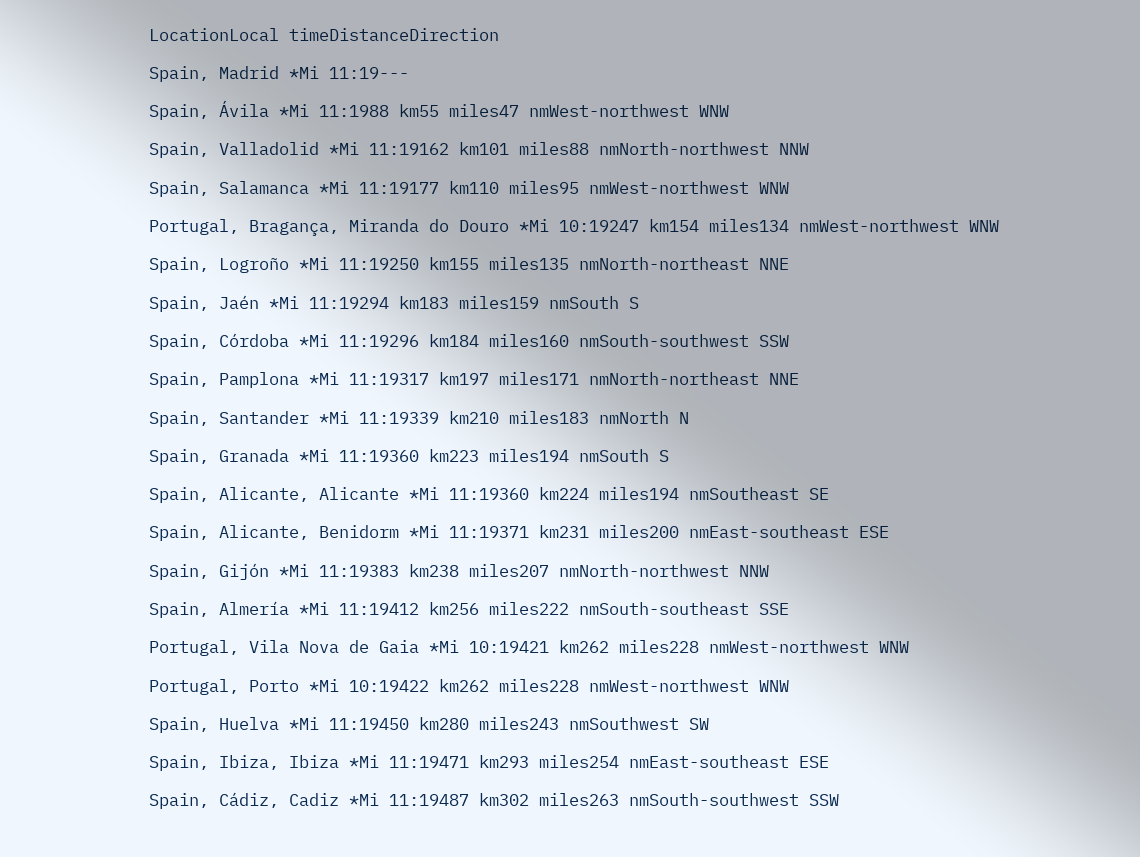LocationLocal timeDistanceDirection
Spain, Madrid *Mi 11:19---
Spain, Ávila *Mi 11:1988 km55 miles47 nmWest-northwest WNW
Spain, Valladolid *Mi 11:19162 km101 miles88 nmNorth-northwest NNW
Spain, Salamanca *Mi 11:19177 km110 miles95 nmWest-northwest WNW
Portugal, Bragança, Miranda do Douro *Mi 10:19247 km154 miles134 nmWest-northwest WNW
Spain, Logroño *Mi 11:19250 km155 miles135 nmNorth-northeast NNE
Spain, Jaén *Mi 11:19294 km183 miles159 nmSouth S
Spain, Córdoba *Mi 11:19296 km184 miles160 nmSouth-southwest SSW
Spain, Pamplona *Mi 11:19317 km197 miles171 nmNorth-northeast NNE
Spain, Santander *Mi 11:19339 km210 miles183 nmNorth N
Spain, Granada *Mi 11:19360 km223 miles194 nmSouth S
Spain, Alicante, Alicante *Mi 11:19360 km224 miles194 nmSoutheast SE
Spain, Alicante, Benidorm *Mi 11:19371 km231 miles200 nmEast-southeast ESE
Spain, Gijón *Mi 11:19383 km238 miles207 nmNorth-northwest NNW
Spain, Almería *Mi 11:19412 km256 miles222 nmSouth-southeast SSE
Portugal, Vila Nova de Gaia *Mi 10:19421 km262 miles228 nmWest-northwest WNW
Portugal, Porto *Mi 10:19422 km262 miles228 nmWest-northwest WNW
Spain, Huelva *Mi 11:19450 km280 miles243 nmSouthwest SW
Spain, Ibiza, Ibiza *Mi 11:19471 km293 miles254 nmEast-southeast ESE
Spain, Cádiz, Cadiz *Mi 11:19487 km302 miles263 nmSouth-southwest SSW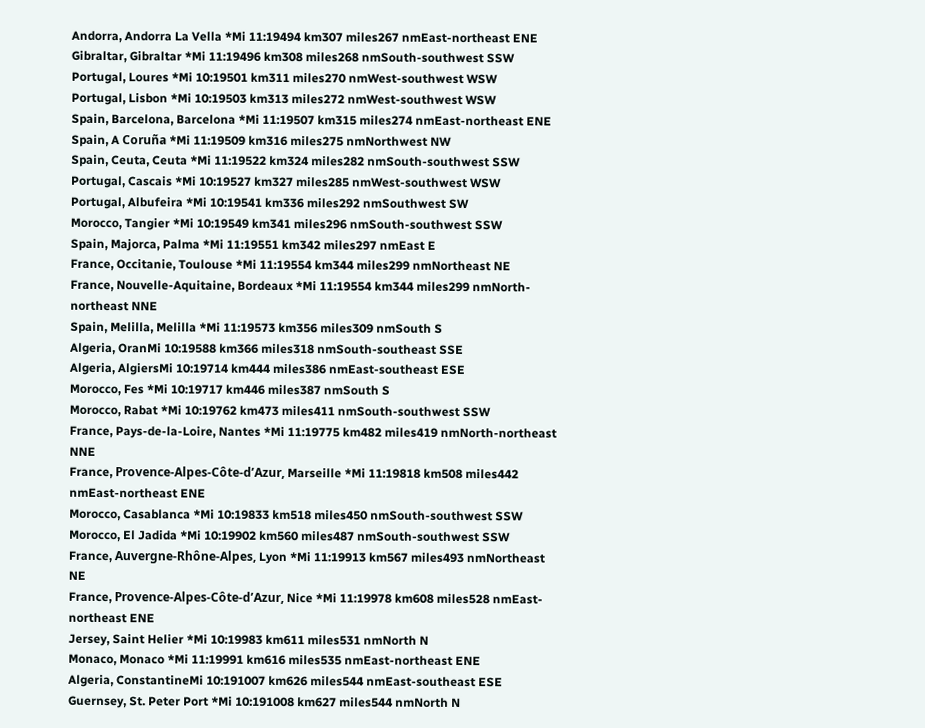Andorra, Andorra La Vella *Mi 11:19494 km307 miles267 nmEast-northeast ENE
Gibraltar, Gibraltar *Mi 11:19496 km308 miles268 nmSouth-southwest SSW
Portugal, Loures *Mi 10:19501 km311 miles270 nmWest-southwest WSW
Portugal, Lisbon *Mi 10:19503 km313 miles272 nmWest-southwest WSW
Spain, Barcelona, Barcelona *Mi 11:19507 km315 miles274 nmEast-northeast ENE
Spain, A Coruña *Mi 11:19509 km316 miles275 nmNorthwest NW
Spain, Ceuta, Ceuta *Mi 11:19522 km324 miles282 nmSouth-southwest SSW
Portugal, Cascais *Mi 10:19527 km327 miles285 nmWest-southwest WSW
Portugal, Albufeira *Mi 10:19541 km336 miles292 nmSouthwest SW
Morocco, Tangier *Mi 10:19549 km341 miles296 nmSouth-southwest SSW
Spain, Majorca, Palma *Mi 11:19551 km342 miles297 nmEast E
France, Occitanie, Toulouse *Mi 11:19554 km344 miles299 nmNortheast NE
France, Nouvelle-Aquitaine, Bordeaux *Mi 11:19554 km344 miles299 nmNorth-northeast NNE
Spain, Melilla, Melilla *Mi 11:19573 km356 miles309 nmSouth S
Algeria, OranMi 10:19588 km366 miles318 nmSouth-southeast SSE
Algeria, AlgiersMi 10:19714 km444 miles386 nmEast-southeast ESE
Morocco, Fes *Mi 10:19717 km446 miles387 nmSouth S
Morocco, Rabat *Mi 10:19762 km473 miles411 nmSouth-southwest SSW
France, Pays-de-la-Loire, Nantes *Mi 11:19775 km482 miles419 nmNorth-northeast NNE
France, Provence-Alpes-Côte-d’Azur, Marseille *Mi 11:19818 km508 miles442 nmEast-northeast ENE
Morocco, Casablanca *Mi 10:19833 km518 miles450 nmSouth-southwest SSW
Morocco, El Jadida *Mi 10:19902 km560 miles487 nmSouth-southwest SSW
France, Auvergne-Rhône-Alpes, Lyon *Mi 11:19913 km567 miles493 nmNortheast NE
France, Provence-Alpes-Côte-d’Azur, Nice *Mi 11:19978 km608 miles528 nmEast-northeast ENE
Jersey, Saint Helier *Mi 10:19983 km611 miles531 nmNorth N
Monaco, Monaco *Mi 11:19991 km616 miles535 nmEast-northeast ENE
Algeria, ConstantineMi 10:191007 km626 miles544 nmEast-southeast ESE
Guernsey, St. Peter Port *Mi 10:191008 km627 miles544 nmNorth N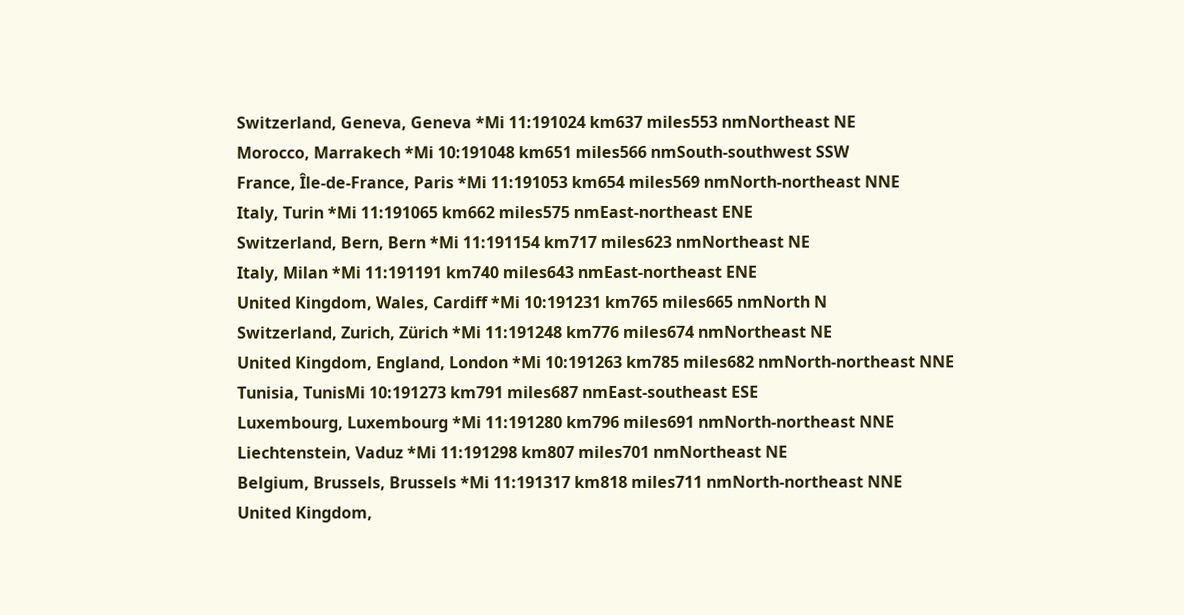Switzerland, Geneva, Geneva *Mi 11:191024 km637 miles553 nmNortheast NE
Morocco, Marrakech *Mi 10:191048 km651 miles566 nmSouth-southwest SSW
France, Île-de-France, Paris *Mi 11:191053 km654 miles569 nmNorth-northeast NNE
Italy, Turin *Mi 11:191065 km662 miles575 nmEast-northeast ENE
Switzerland, Bern, Bern *Mi 11:191154 km717 miles623 nmNortheast NE
Italy, Milan *Mi 11:191191 km740 miles643 nmEast-northeast ENE
United Kingdom, Wales, Cardiff *Mi 10:191231 km765 miles665 nmNorth N
Switzerland, Zurich, Zürich *Mi 11:191248 km776 miles674 nmNortheast NE
United Kingdom, England, London *Mi 10:191263 km785 miles682 nmNorth-northeast NNE
Tunisia, TunisMi 10:191273 km791 miles687 nmEast-southeast ESE
Luxembourg, Luxembourg *Mi 11:191280 km796 miles691 nmNorth-northeast NNE
Liechtenstein, Vaduz *Mi 11:191298 km807 miles701 nmNortheast NE
Belgium, Brussels, Brussels *Mi 11:191317 km818 miles711 nmNorth-northeast NNE
United Kingdom,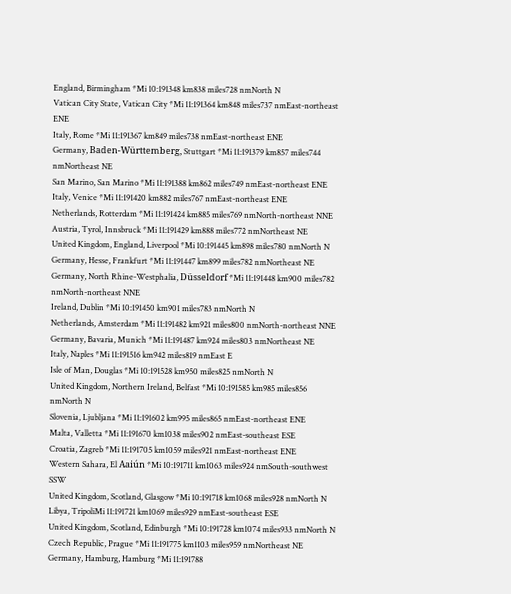England, Birmingham *Mi 10:191348 km838 miles728 nmNorth N
Vatican City State, Vatican City *Mi 11:191364 km848 miles737 nmEast-northeast ENE
Italy, Rome *Mi 11:191367 km849 miles738 nmEast-northeast ENE
Germany, Baden-Württemberg, Stuttgart *Mi 11:191379 km857 miles744 nmNortheast NE
San Marino, San Marino *Mi 11:191388 km862 miles749 nmEast-northeast ENE
Italy, Venice *Mi 11:191420 km882 miles767 nmEast-northeast ENE
Netherlands, Rotterdam *Mi 11:191424 km885 miles769 nmNorth-northeast NNE
Austria, Tyrol, Innsbruck *Mi 11:191429 km888 miles772 nmNortheast NE
United Kingdom, England, Liverpool *Mi 10:191445 km898 miles780 nmNorth N
Germany, Hesse, Frankfurt *Mi 11:191447 km899 miles782 nmNortheast NE
Germany, North Rhine-Westphalia, Düsseldorf *Mi 11:191448 km900 miles782 nmNorth-northeast NNE
Ireland, Dublin *Mi 10:191450 km901 miles783 nmNorth N
Netherlands, Amsterdam *Mi 11:191482 km921 miles800 nmNorth-northeast NNE
Germany, Bavaria, Munich *Mi 11:191487 km924 miles803 nmNortheast NE
Italy, Naples *Mi 11:191516 km942 miles819 nmEast E
Isle of Man, Douglas *Mi 10:191528 km950 miles825 nmNorth N
United Kingdom, Northern Ireland, Belfast *Mi 10:191585 km985 miles856 nmNorth N
Slovenia, Ljubljana *Mi 11:191602 km995 miles865 nmEast-northeast ENE
Malta, Valletta *Mi 11:191670 km1038 miles902 nmEast-southeast ESE
Croatia, Zagreb *Mi 11:191705 km1059 miles921 nmEast-northeast ENE
Western Sahara, El Aaiún *Mi 10:191711 km1063 miles924 nmSouth-southwest SSW
United Kingdom, Scotland, Glasgow *Mi 10:191718 km1068 miles928 nmNorth N
Libya, TripoliMi 11:191721 km1069 miles929 nmEast-southeast ESE
United Kingdom, Scotland, Edinburgh *Mi 10:191728 km1074 miles933 nmNorth N
Czech Republic, Prague *Mi 11:191775 km1103 miles959 nmNortheast NE
Germany, Hamburg, Hamburg *Mi 11:191788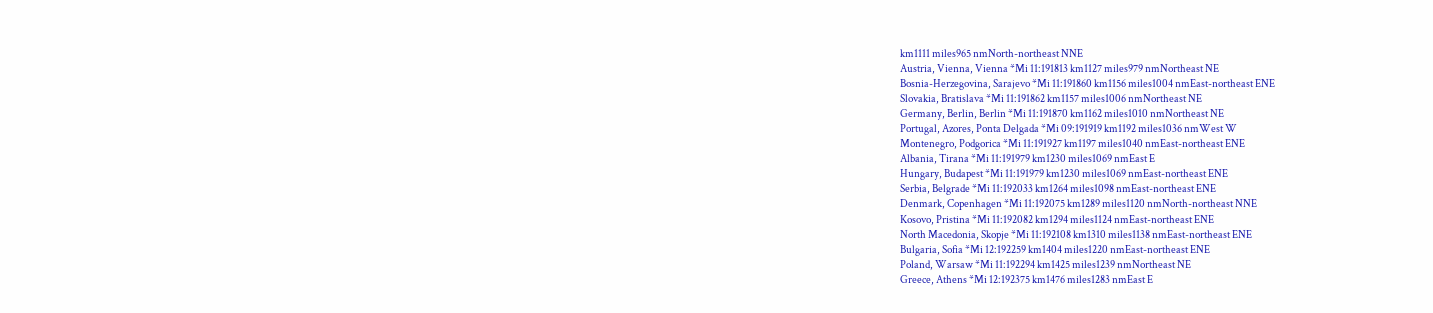km1111 miles965 nmNorth-northeast NNE
Austria, Vienna, Vienna *Mi 11:191813 km1127 miles979 nmNortheast NE
Bosnia-Herzegovina, Sarajevo *Mi 11:191860 km1156 miles1004 nmEast-northeast ENE
Slovakia, Bratislava *Mi 11:191862 km1157 miles1006 nmNortheast NE
Germany, Berlin, Berlin *Mi 11:191870 km1162 miles1010 nmNortheast NE
Portugal, Azores, Ponta Delgada *Mi 09:191919 km1192 miles1036 nmWest W
Montenegro, Podgorica *Mi 11:191927 km1197 miles1040 nmEast-northeast ENE
Albania, Tirana *Mi 11:191979 km1230 miles1069 nmEast E
Hungary, Budapest *Mi 11:191979 km1230 miles1069 nmEast-northeast ENE
Serbia, Belgrade *Mi 11:192033 km1264 miles1098 nmEast-northeast ENE
Denmark, Copenhagen *Mi 11:192075 km1289 miles1120 nmNorth-northeast NNE
Kosovo, Pristina *Mi 11:192082 km1294 miles1124 nmEast-northeast ENE
North Macedonia, Skopje *Mi 11:192108 km1310 miles1138 nmEast-northeast ENE
Bulgaria, Sofia *Mi 12:192259 km1404 miles1220 nmEast-northeast ENE
Poland, Warsaw *Mi 11:192294 km1425 miles1239 nmNortheast NE
Greece, Athens *Mi 12:192375 km1476 miles1283 nmEast E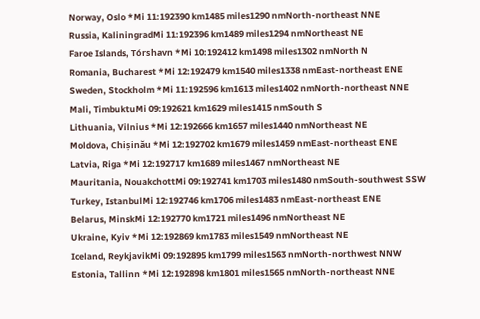Norway, Oslo *Mi 11:192390 km1485 miles1290 nmNorth-northeast NNE
Russia, KaliningradMi 11:192396 km1489 miles1294 nmNortheast NE
Faroe Islands, Tórshavn *Mi 10:192412 km1498 miles1302 nmNorth N
Romania, Bucharest *Mi 12:192479 km1540 miles1338 nmEast-northeast ENE
Sweden, Stockholm *Mi 11:192596 km1613 miles1402 nmNorth-northeast NNE
Mali, TimbuktuMi 09:192621 km1629 miles1415 nmSouth S
Lithuania, Vilnius *Mi 12:192666 km1657 miles1440 nmNortheast NE
Moldova, Chișinău *Mi 12:192702 km1679 miles1459 nmEast-northeast ENE
Latvia, Riga *Mi 12:192717 km1689 miles1467 nmNortheast NE
Mauritania, NouakchottMi 09:192741 km1703 miles1480 nmSouth-southwest SSW
Turkey, IstanbulMi 12:192746 km1706 miles1483 nmEast-northeast ENE
Belarus, MinskMi 12:192770 km1721 miles1496 nmNortheast NE
Ukraine, Kyiv *Mi 12:192869 km1783 miles1549 nmNortheast NE
Iceland, ReykjavikMi 09:192895 km1799 miles1563 nmNorth-northwest NNW
Estonia, Tallinn *Mi 12:192898 km1801 miles1565 nmNorth-northeast NNE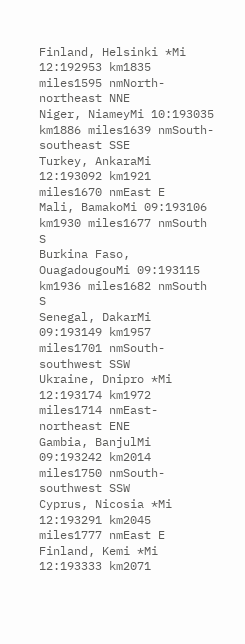Finland, Helsinki *Mi 12:192953 km1835 miles1595 nmNorth-northeast NNE
Niger, NiameyMi 10:193035 km1886 miles1639 nmSouth-southeast SSE
Turkey, AnkaraMi 12:193092 km1921 miles1670 nmEast E
Mali, BamakoMi 09:193106 km1930 miles1677 nmSouth S
Burkina Faso, OuagadougouMi 09:193115 km1936 miles1682 nmSouth S
Senegal, DakarMi 09:193149 km1957 miles1701 nmSouth-southwest SSW
Ukraine, Dnipro *Mi 12:193174 km1972 miles1714 nmEast-northeast ENE
Gambia, BanjulMi 09:193242 km2014 miles1750 nmSouth-southwest SSW
Cyprus, Nicosia *Mi 12:193291 km2045 miles1777 nmEast E
Finland, Kemi *Mi 12:193333 km2071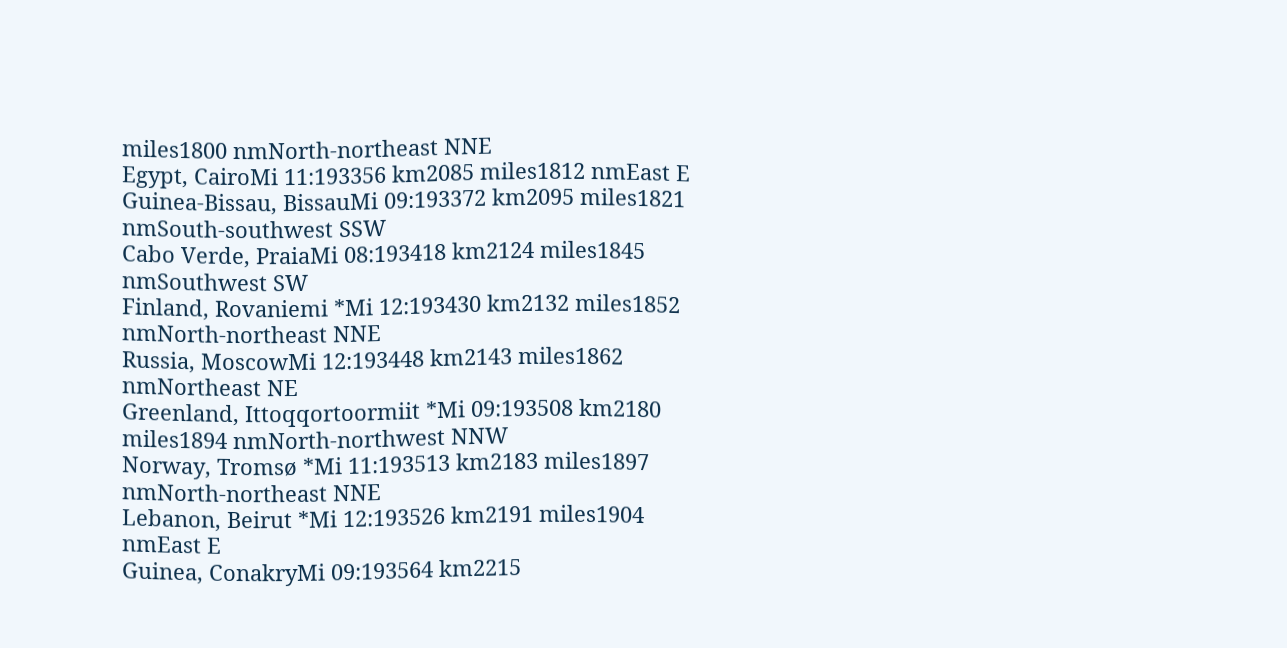miles1800 nmNorth-northeast NNE
Egypt, CairoMi 11:193356 km2085 miles1812 nmEast E
Guinea-Bissau, BissauMi 09:193372 km2095 miles1821 nmSouth-southwest SSW
Cabo Verde, PraiaMi 08:193418 km2124 miles1845 nmSouthwest SW
Finland, Rovaniemi *Mi 12:193430 km2132 miles1852 nmNorth-northeast NNE
Russia, MoscowMi 12:193448 km2143 miles1862 nmNortheast NE
Greenland, Ittoqqortoormiit *Mi 09:193508 km2180 miles1894 nmNorth-northwest NNW
Norway, Tromsø *Mi 11:193513 km2183 miles1897 nmNorth-northeast NNE
Lebanon, Beirut *Mi 12:193526 km2191 miles1904 nmEast E
Guinea, ConakryMi 09:193564 km2215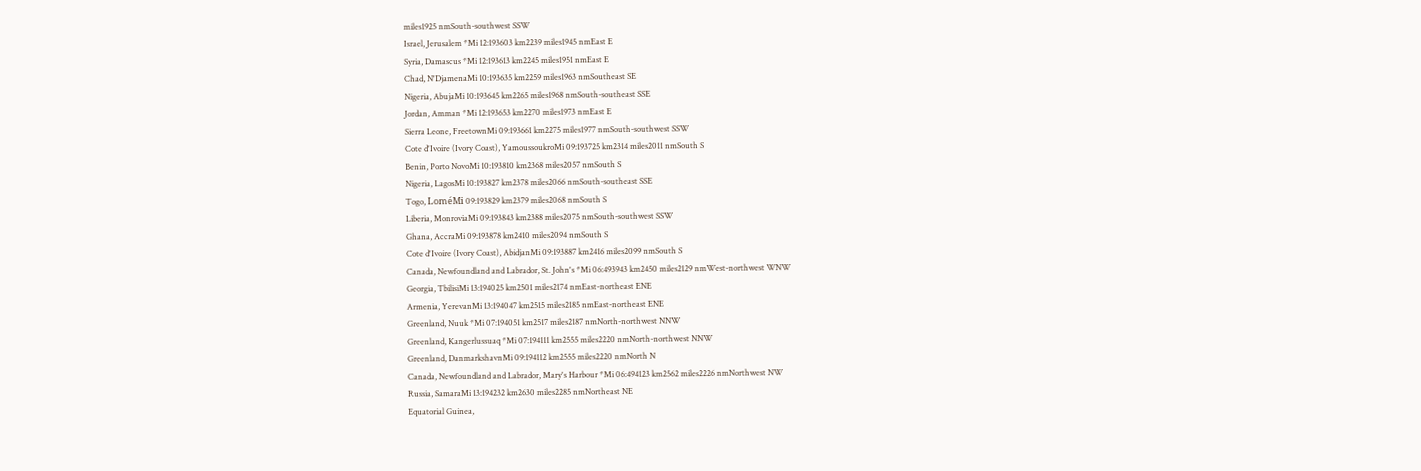miles1925 nmSouth-southwest SSW
Israel, Jerusalem *Mi 12:193603 km2239 miles1945 nmEast E
Syria, Damascus *Mi 12:193613 km2245 miles1951 nmEast E
Chad, N'DjamenaMi 10:193635 km2259 miles1963 nmSoutheast SE
Nigeria, AbujaMi 10:193645 km2265 miles1968 nmSouth-southeast SSE
Jordan, Amman *Mi 12:193653 km2270 miles1973 nmEast E
Sierra Leone, FreetownMi 09:193661 km2275 miles1977 nmSouth-southwest SSW
Cote d'Ivoire (Ivory Coast), YamoussoukroMi 09:193725 km2314 miles2011 nmSouth S
Benin, Porto NovoMi 10:193810 km2368 miles2057 nmSouth S
Nigeria, LagosMi 10:193827 km2378 miles2066 nmSouth-southeast SSE
Togo, LoméMi 09:193829 km2379 miles2068 nmSouth S
Liberia, MonroviaMi 09:193843 km2388 miles2075 nmSouth-southwest SSW
Ghana, AccraMi 09:193878 km2410 miles2094 nmSouth S
Cote d'Ivoire (Ivory Coast), AbidjanMi 09:193887 km2416 miles2099 nmSouth S
Canada, Newfoundland and Labrador, St. John's *Mi 06:493943 km2450 miles2129 nmWest-northwest WNW
Georgia, TbilisiMi 13:194025 km2501 miles2174 nmEast-northeast ENE
Armenia, YerevanMi 13:194047 km2515 miles2185 nmEast-northeast ENE
Greenland, Nuuk *Mi 07:194051 km2517 miles2187 nmNorth-northwest NNW
Greenland, Kangerlussuaq *Mi 07:194111 km2555 miles2220 nmNorth-northwest NNW
Greenland, DanmarkshavnMi 09:194112 km2555 miles2220 nmNorth N
Canada, Newfoundland and Labrador, Mary's Harbour *Mi 06:494123 km2562 miles2226 nmNorthwest NW
Russia, SamaraMi 13:194232 km2630 miles2285 nmNortheast NE
Equatorial Guinea,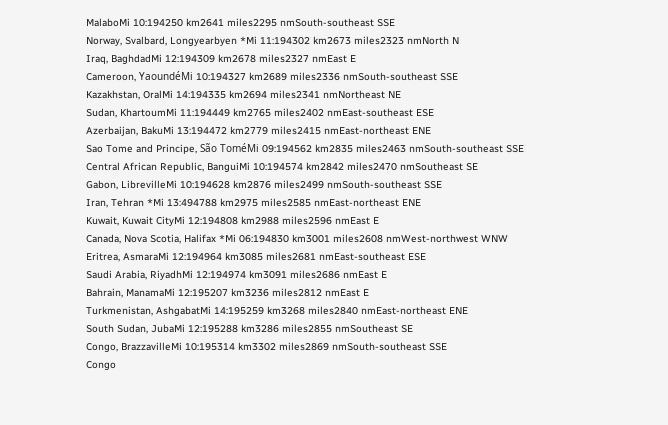MalaboMi 10:194250 km2641 miles2295 nmSouth-southeast SSE
Norway, Svalbard, Longyearbyen *Mi 11:194302 km2673 miles2323 nmNorth N
Iraq, BaghdadMi 12:194309 km2678 miles2327 nmEast E
Cameroon, YaoundéMi 10:194327 km2689 miles2336 nmSouth-southeast SSE
Kazakhstan, OralMi 14:194335 km2694 miles2341 nmNortheast NE
Sudan, KhartoumMi 11:194449 km2765 miles2402 nmEast-southeast ESE
Azerbaijan, BakuMi 13:194472 km2779 miles2415 nmEast-northeast ENE
Sao Tome and Principe, São ToméMi 09:194562 km2835 miles2463 nmSouth-southeast SSE
Central African Republic, BanguiMi 10:194574 km2842 miles2470 nmSoutheast SE
Gabon, LibrevilleMi 10:194628 km2876 miles2499 nmSouth-southeast SSE
Iran, Tehran *Mi 13:494788 km2975 miles2585 nmEast-northeast ENE
Kuwait, Kuwait CityMi 12:194808 km2988 miles2596 nmEast E
Canada, Nova Scotia, Halifax *Mi 06:194830 km3001 miles2608 nmWest-northwest WNW
Eritrea, AsmaraMi 12:194964 km3085 miles2681 nmEast-southeast ESE
Saudi Arabia, RiyadhMi 12:194974 km3091 miles2686 nmEast E
Bahrain, ManamaMi 12:195207 km3236 miles2812 nmEast E
Turkmenistan, AshgabatMi 14:195259 km3268 miles2840 nmEast-northeast ENE
South Sudan, JubaMi 12:195288 km3286 miles2855 nmSoutheast SE
Congo, BrazzavilleMi 10:195314 km3302 miles2869 nmSouth-southeast SSE
Congo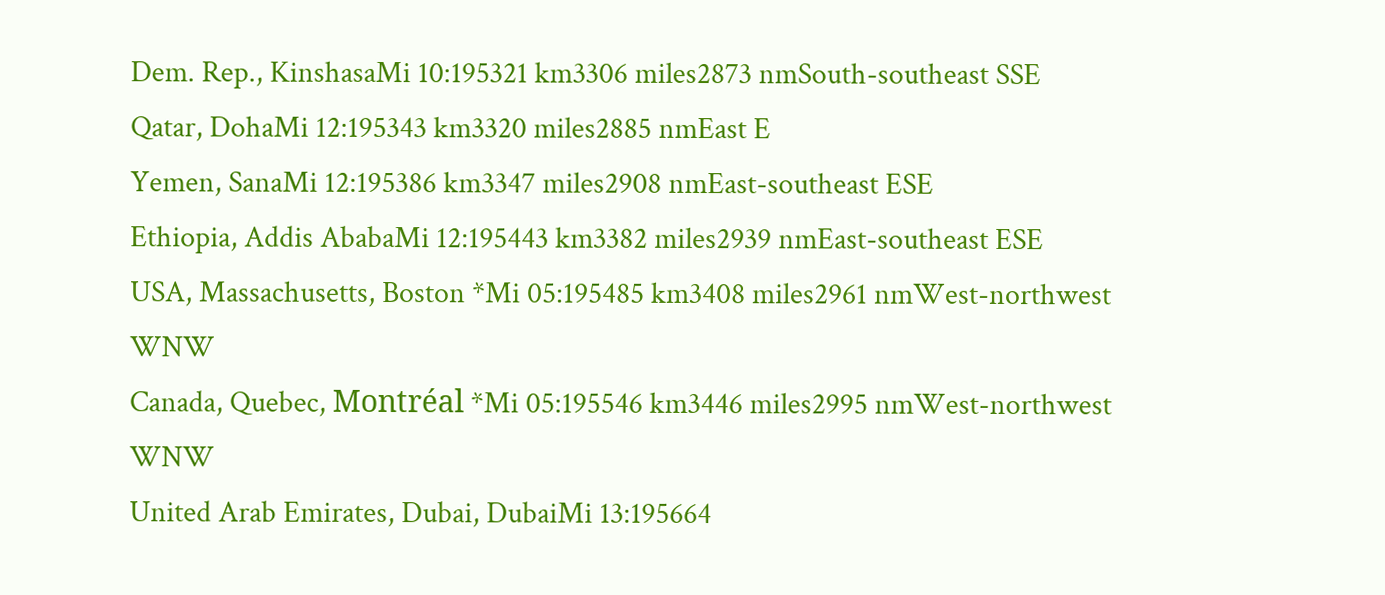Dem. Rep., KinshasaMi 10:195321 km3306 miles2873 nmSouth-southeast SSE
Qatar, DohaMi 12:195343 km3320 miles2885 nmEast E
Yemen, SanaMi 12:195386 km3347 miles2908 nmEast-southeast ESE
Ethiopia, Addis AbabaMi 12:195443 km3382 miles2939 nmEast-southeast ESE
USA, Massachusetts, Boston *Mi 05:195485 km3408 miles2961 nmWest-northwest WNW
Canada, Quebec, Montréal *Mi 05:195546 km3446 miles2995 nmWest-northwest WNW
United Arab Emirates, Dubai, DubaiMi 13:195664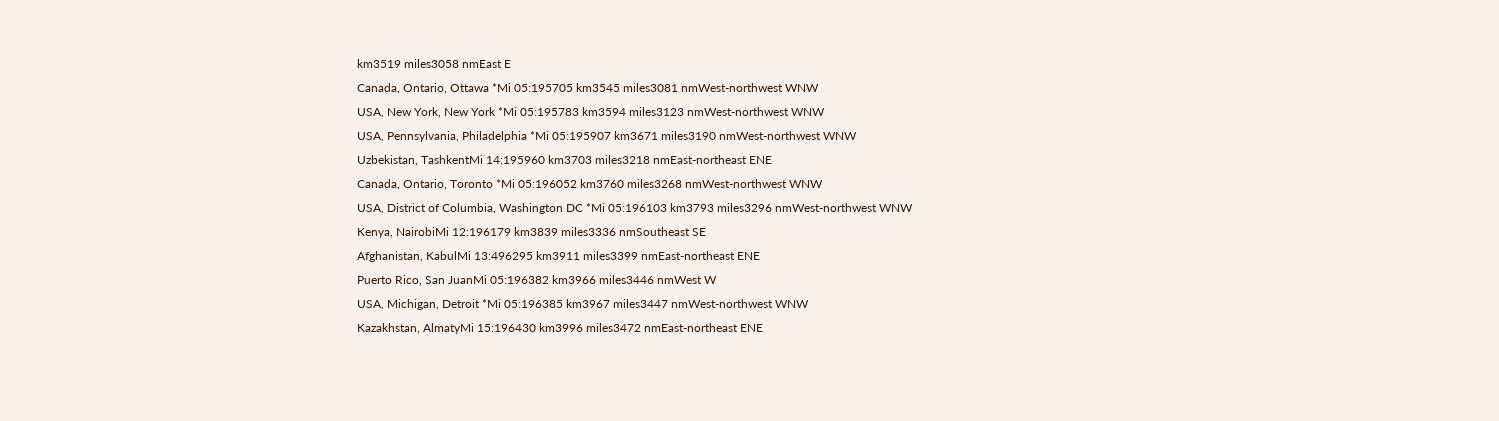km3519 miles3058 nmEast E
Canada, Ontario, Ottawa *Mi 05:195705 km3545 miles3081 nmWest-northwest WNW
USA, New York, New York *Mi 05:195783 km3594 miles3123 nmWest-northwest WNW
USA, Pennsylvania, Philadelphia *Mi 05:195907 km3671 miles3190 nmWest-northwest WNW
Uzbekistan, TashkentMi 14:195960 km3703 miles3218 nmEast-northeast ENE
Canada, Ontario, Toronto *Mi 05:196052 km3760 miles3268 nmWest-northwest WNW
USA, District of Columbia, Washington DC *Mi 05:196103 km3793 miles3296 nmWest-northwest WNW
Kenya, NairobiMi 12:196179 km3839 miles3336 nmSoutheast SE
Afghanistan, KabulMi 13:496295 km3911 miles3399 nmEast-northeast ENE
Puerto Rico, San JuanMi 05:196382 km3966 miles3446 nmWest W
USA, Michigan, Detroit *Mi 05:196385 km3967 miles3447 nmWest-northwest WNW
Kazakhstan, AlmatyMi 15:196430 km3996 miles3472 nmEast-northeast ENE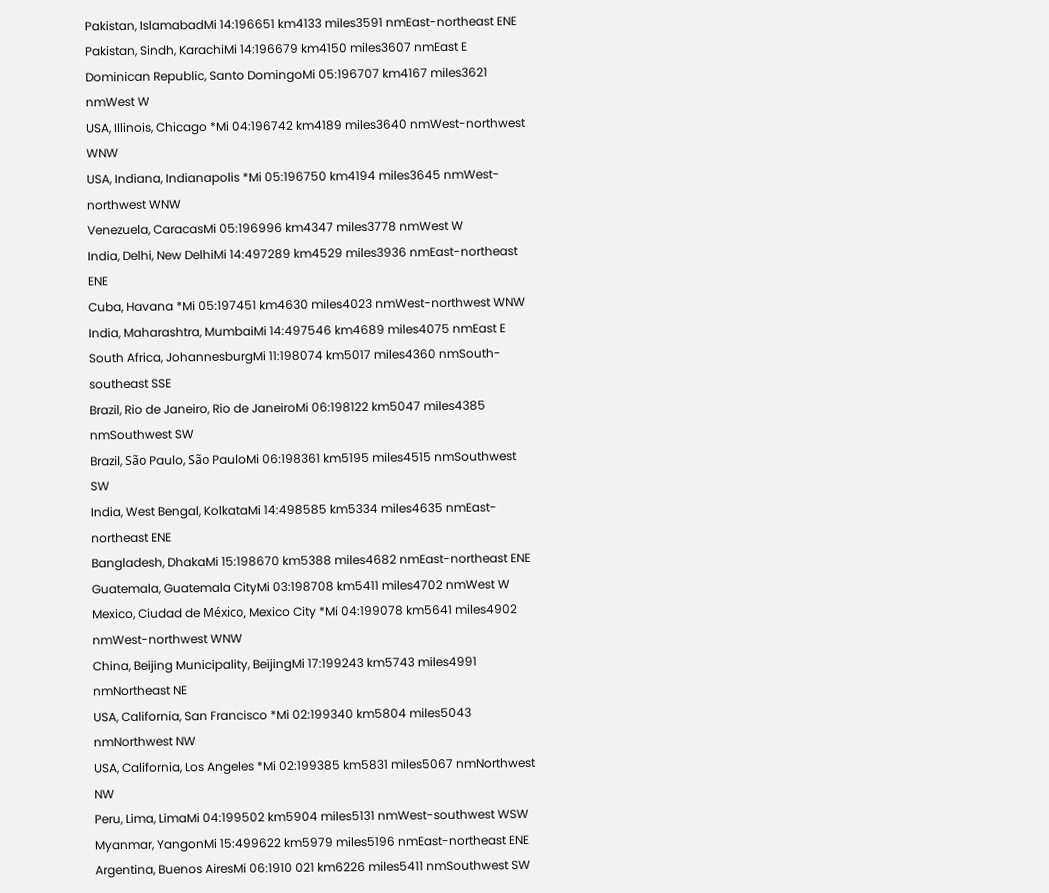Pakistan, IslamabadMi 14:196651 km4133 miles3591 nmEast-northeast ENE
Pakistan, Sindh, KarachiMi 14:196679 km4150 miles3607 nmEast E
Dominican Republic, Santo DomingoMi 05:196707 km4167 miles3621 nmWest W
USA, Illinois, Chicago *Mi 04:196742 km4189 miles3640 nmWest-northwest WNW
USA, Indiana, Indianapolis *Mi 05:196750 km4194 miles3645 nmWest-northwest WNW
Venezuela, CaracasMi 05:196996 km4347 miles3778 nmWest W
India, Delhi, New DelhiMi 14:497289 km4529 miles3936 nmEast-northeast ENE
Cuba, Havana *Mi 05:197451 km4630 miles4023 nmWest-northwest WNW
India, Maharashtra, MumbaiMi 14:497546 km4689 miles4075 nmEast E
South Africa, JohannesburgMi 11:198074 km5017 miles4360 nmSouth-southeast SSE
Brazil, Rio de Janeiro, Rio de JaneiroMi 06:198122 km5047 miles4385 nmSouthwest SW
Brazil, São Paulo, São PauloMi 06:198361 km5195 miles4515 nmSouthwest SW
India, West Bengal, KolkataMi 14:498585 km5334 miles4635 nmEast-northeast ENE
Bangladesh, DhakaMi 15:198670 km5388 miles4682 nmEast-northeast ENE
Guatemala, Guatemala CityMi 03:198708 km5411 miles4702 nmWest W
Mexico, Ciudad de México, Mexico City *Mi 04:199078 km5641 miles4902 nmWest-northwest WNW
China, Beijing Municipality, BeijingMi 17:199243 km5743 miles4991 nmNortheast NE
USA, California, San Francisco *Mi 02:199340 km5804 miles5043 nmNorthwest NW
USA, California, Los Angeles *Mi 02:199385 km5831 miles5067 nmNorthwest NW
Peru, Lima, LimaMi 04:199502 km5904 miles5131 nmWest-southwest WSW
Myanmar, YangonMi 15:499622 km5979 miles5196 nmEast-northeast ENE
Argentina, Buenos AiresMi 06:1910 021 km6226 miles5411 nmSouthwest SW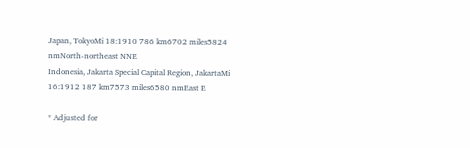Japan, TokyoMi 18:1910 786 km6702 miles5824 nmNorth-northeast NNE
Indonesia, Jakarta Special Capital Region, JakartaMi 16:1912 187 km7573 miles6580 nmEast E

* Adjusted for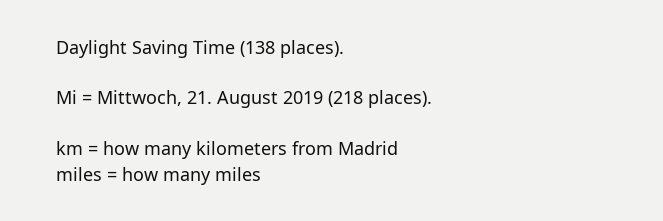Daylight Saving Time (138 places).

Mi = Mittwoch, 21. August 2019 (218 places).

km = how many kilometers from Madrid
miles = how many miles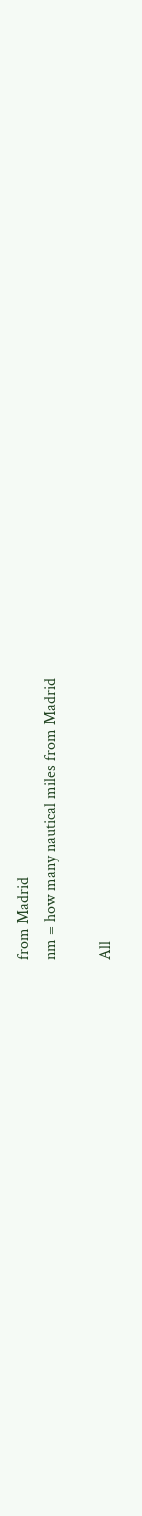from Madrid
nm = how many nautical miles from Madrid

All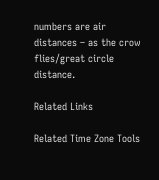numbers are air distances – as the crow flies/great circle distance.

Related Links

Related Time Zone Tools